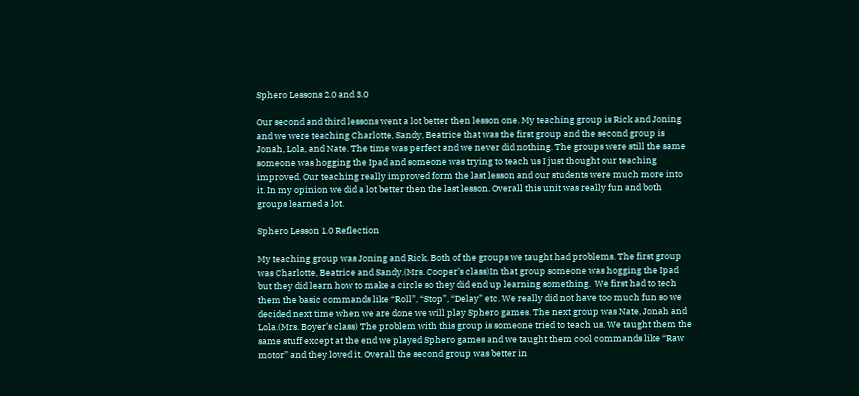Sphero Lessons 2.0 and 3.0

Our second and third lessons went a lot better then lesson one. My teaching group is Rick and Joning and we were teaching Charlotte, Sandy, Beatrice that was the first group and the second group is Jonah, Lola, and Nate. The time was perfect and we never did nothing. The groups were still the same someone was hogging the Ipad and someone was trying to teach us I just thought our teaching improved. Our teaching really improved form the last lesson and our students were much more into it. In my opinion we did a lot better then the last lesson. Overall this unit was really fun and both groups learned a lot.

Sphero Lesson 1.0 Reflection

My teaching group was Joning and Rick. Both of the groups we taught had problems. The first group was Charlotte, Beatrice and Sandy.(Mrs. Cooper’s class)In that group someone was hogging the Ipad but they did learn how to make a circle so they did end up learning something.  We first had to tech them the basic commands like “Roll”, “Stop”, “Delay” etc. We really did not have too much fun so we decided next time when we are done we will play Sphero games. The next group was Nate, Jonah and Lola.(Mrs. Boyer’s class) The problem with this group is someone tried to teach us. We taught them the same stuff except at the end we played Sphero games and we taught them cool commands like “Raw motor” and they loved it. Overall the second group was better in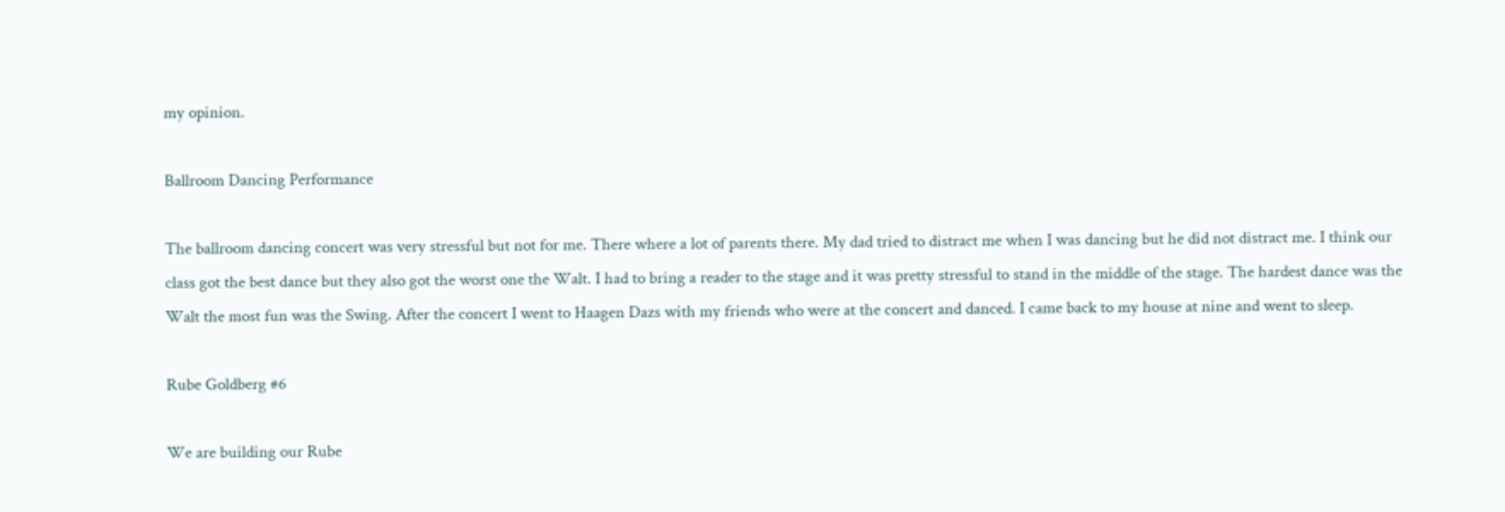my opinion.

Ballroom Dancing Performance

The ballroom dancing concert was very stressful but not for me. There where a lot of parents there. My dad tried to distract me when I was dancing but he did not distract me. I think our class got the best dance but they also got the worst one the Walt. I had to bring a reader to the stage and it was pretty stressful to stand in the middle of the stage. The hardest dance was the Walt the most fun was the Swing. After the concert I went to Haagen Dazs with my friends who were at the concert and danced. I came back to my house at nine and went to sleep.

Rube Goldberg #6

We are building our Rube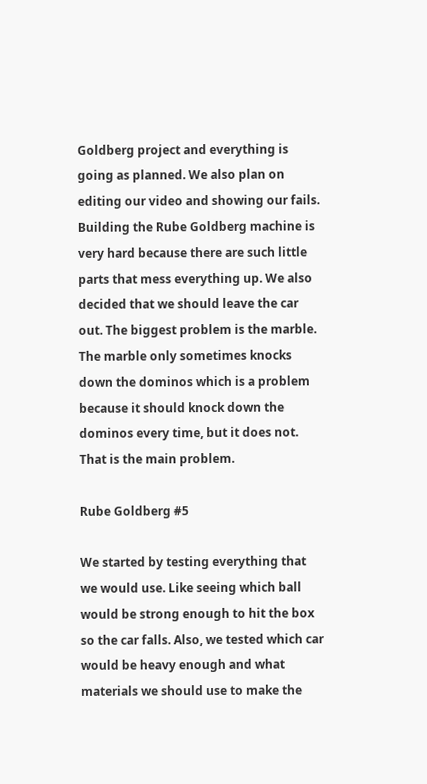Goldberg project and everything is going as planned. We also plan on editing our video and showing our fails. Building the Rube Goldberg machine is very hard because there are such little parts that mess everything up. We also decided that we should leave the car out. The biggest problem is the marble. The marble only sometimes knocks down the dominos which is a problem because it should knock down the dominos every time, but it does not. That is the main problem.

Rube Goldberg #5

We started by testing everything that we would use. Like seeing which ball would be strong enough to hit the box so the car falls. Also, we tested which car would be heavy enough and what materials we should use to make the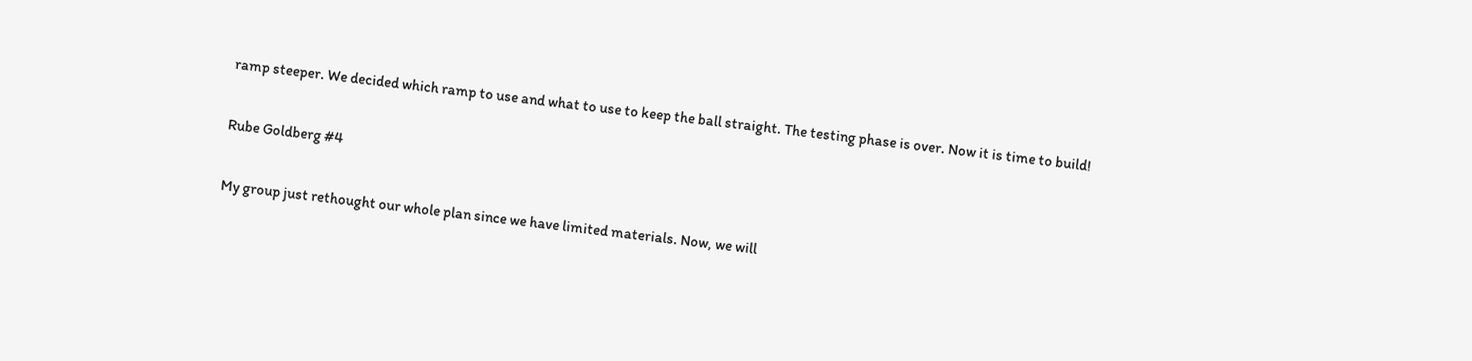ramp steeper. We decided which ramp to use and what to use to keep the ball straight. The testing phase is over. Now it is time to build!

Rube Goldberg #4

My group just rethought our whole plan since we have limited materials. Now, we will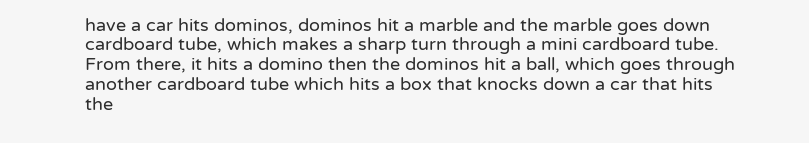have a car hits dominos, dominos hit a marble and the marble goes down cardboard tube, which makes a sharp turn through a mini cardboard tube. From there, it hits a domino then the dominos hit a ball, which goes through another cardboard tube which hits a box that knocks down a car that hits the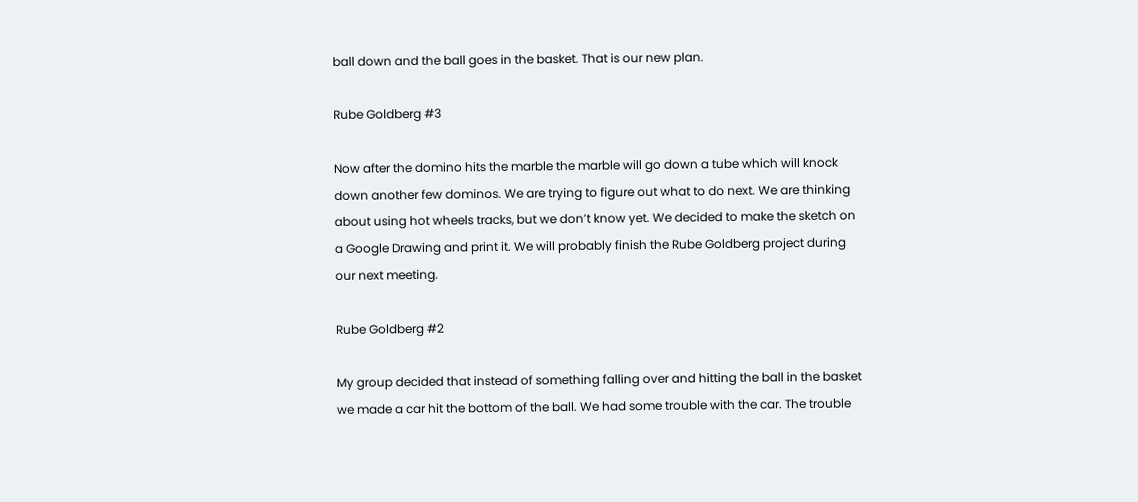ball down and the ball goes in the basket. That is our new plan.

Rube Goldberg #3

Now after the domino hits the marble the marble will go down a tube which will knock down another few dominos. We are trying to figure out what to do next. We are thinking about using hot wheels tracks, but we don’t know yet. We decided to make the sketch on a Google Drawing and print it. We will probably finish the Rube Goldberg project during our next meeting.

Rube Goldberg #2

My group decided that instead of something falling over and hitting the ball in the basket we made a car hit the bottom of the ball. We had some trouble with the car. The trouble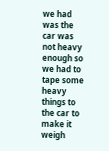we had was the car was not heavy enough so we had to tape some heavy things to the car to make it weigh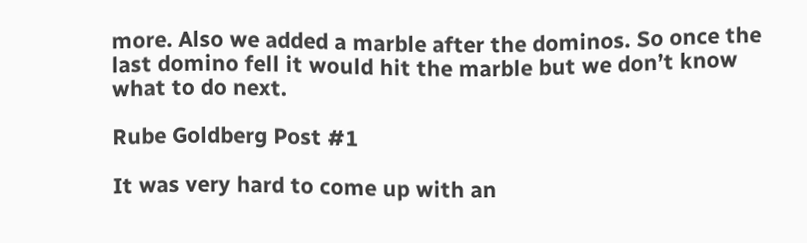more. Also we added a marble after the dominos. So once the last domino fell it would hit the marble but we don’t know what to do next.

Rube Goldberg Post #1

It was very hard to come up with an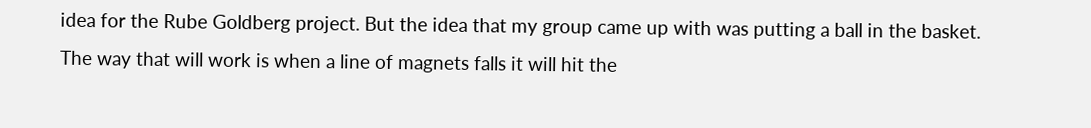idea for the Rube Goldberg project. But the idea that my group came up with was putting a ball in the basket. The way that will work is when a line of magnets falls it will hit the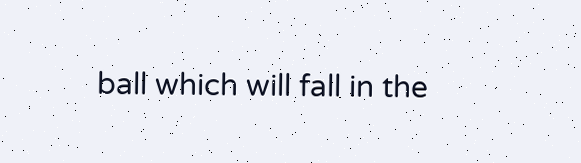ball which will fall in the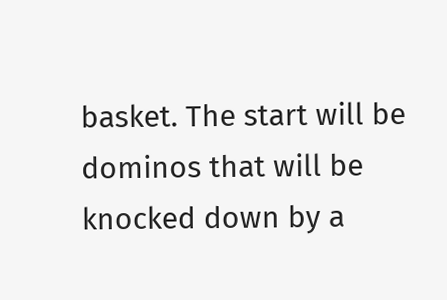basket. The start will be dominos that will be knocked down by a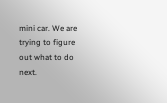mini car. We are trying to figure out what to do next.